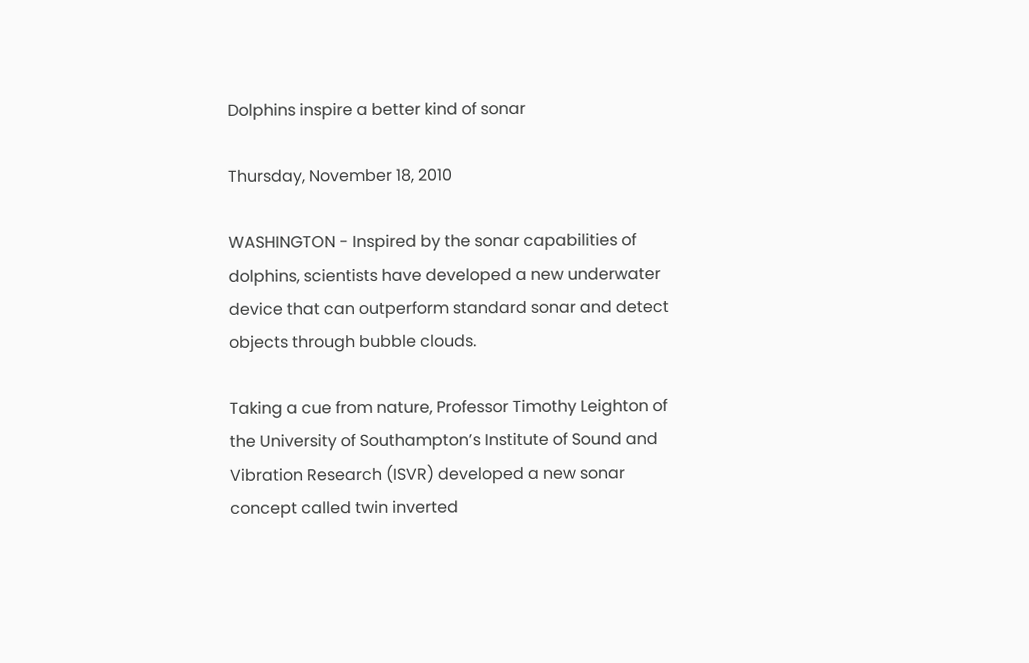Dolphins inspire a better kind of sonar

Thursday, November 18, 2010

WASHINGTON - Inspired by the sonar capabilities of dolphins, scientists have developed a new underwater device that can outperform standard sonar and detect objects through bubble clouds.

Taking a cue from nature, Professor Timothy Leighton of the University of Southampton’s Institute of Sound and Vibration Research (ISVR) developed a new sonar concept called twin inverted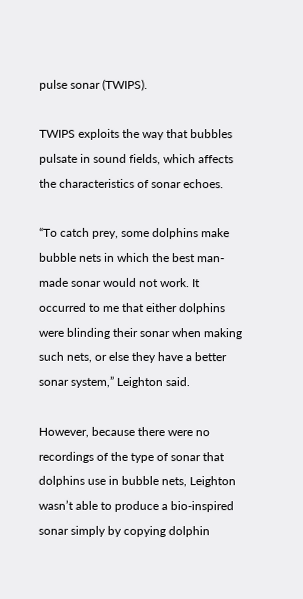pulse sonar (TWIPS).

TWIPS exploits the way that bubbles pulsate in sound fields, which affects the characteristics of sonar echoes.

“To catch prey, some dolphins make bubble nets in which the best man-made sonar would not work. It occurred to me that either dolphins were blinding their sonar when making such nets, or else they have a better sonar system,” Leighton said.

However, because there were no recordings of the type of sonar that dolphins use in bubble nets, Leighton wasn’t able to produce a bio-inspired sonar simply by copying dolphin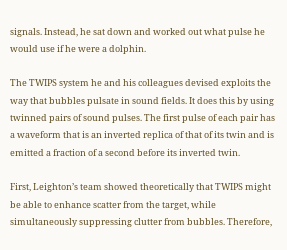signals. Instead, he sat down and worked out what pulse he would use if he were a dolphin.

The TWIPS system he and his colleagues devised exploits the way that bubbles pulsate in sound fields. It does this by using twinned pairs of sound pulses. The first pulse of each pair has a waveform that is an inverted replica of that of its twin and is emitted a fraction of a second before its inverted twin.

First, Leighton’s team showed theoretically that TWIPS might be able to enhance scatter from the target, while simultaneously suppressing clutter from bubbles. Therefore,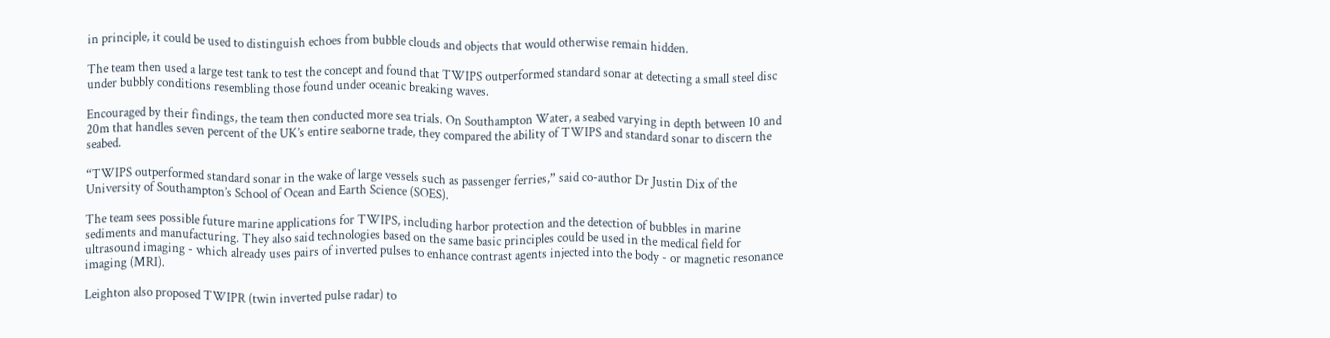in principle, it could be used to distinguish echoes from bubble clouds and objects that would otherwise remain hidden.

The team then used a large test tank to test the concept and found that TWIPS outperformed standard sonar at detecting a small steel disc under bubbly conditions resembling those found under oceanic breaking waves.

Encouraged by their findings, the team then conducted more sea trials. On Southampton Water, a seabed varying in depth between 10 and 20m that handles seven percent of the UK’s entire seaborne trade, they compared the ability of TWIPS and standard sonar to discern the seabed.

“TWIPS outperformed standard sonar in the wake of large vessels such as passenger ferries,” said co-author Dr Justin Dix of the University of Southampton’s School of Ocean and Earth Science (SOES).

The team sees possible future marine applications for TWIPS, including harbor protection and the detection of bubbles in marine sediments and manufacturing. They also said technologies based on the same basic principles could be used in the medical field for ultrasound imaging - which already uses pairs of inverted pulses to enhance contrast agents injected into the body - or magnetic resonance imaging (MRI).

Leighton also proposed TWIPR (twin inverted pulse radar) to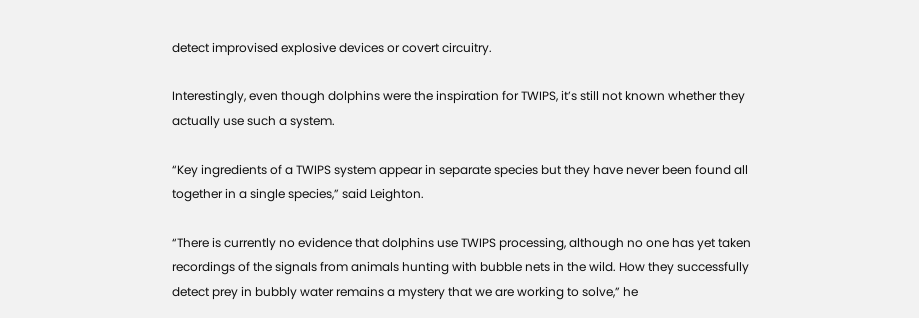detect improvised explosive devices or covert circuitry.

Interestingly, even though dolphins were the inspiration for TWIPS, it’s still not known whether they actually use such a system.

“Key ingredients of a TWIPS system appear in separate species but they have never been found all together in a single species,” said Leighton.

“There is currently no evidence that dolphins use TWIPS processing, although no one has yet taken recordings of the signals from animals hunting with bubble nets in the wild. How they successfully detect prey in bubbly water remains a mystery that we are working to solve,” he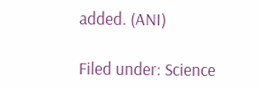added. (ANI)

Filed under: Science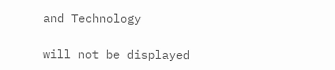and Technology

will not be displayed